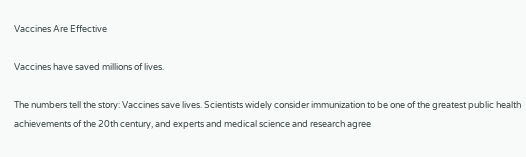Vaccines Are Effective

Vaccines have saved millions of lives.

The numbers tell the story: Vaccines save lives. Scientists widely consider immunization to be one of the greatest public health achievements of the 20th century, and experts and medical science and research agree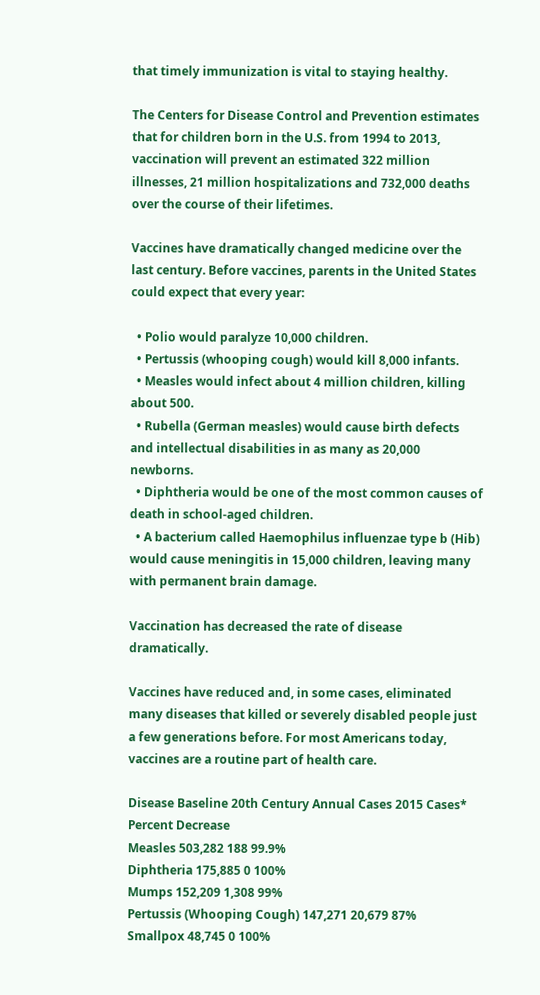that timely immunization is vital to staying healthy.

The Centers for Disease Control and Prevention estimates that for children born in the U.S. from 1994 to 2013, vaccination will prevent an estimated 322 million illnesses, 21 million hospitalizations and 732,000 deaths over the course of their lifetimes.

Vaccines have dramatically changed medicine over the last century. Before vaccines, parents in the United States could expect that every year:

  • Polio would paralyze 10,000 children.
  • Pertussis (whooping cough) would kill 8,000 infants.
  • Measles would infect about 4 million children, killing about 500.
  • Rubella (German measles) would cause birth defects and intellectual disabilities in as many as 20,000 newborns.
  • Diphtheria would be one of the most common causes of death in school-aged children.
  • A bacterium called Haemophilus influenzae type b (Hib) would cause meningitis in 15,000 children, leaving many with permanent brain damage.

Vaccination has decreased the rate of disease dramatically.

Vaccines have reduced and, in some cases, eliminated many diseases that killed or severely disabled people just a few generations before. For most Americans today, vaccines are a routine part of health care.

Disease Baseline 20th Century Annual Cases 2015 Cases* Percent Decrease
Measles 503,282 188 99.9%
Diphtheria 175,885 0 100%
Mumps 152,209 1,308 99%
Pertussis (Whooping Cough) 147,271 20,679 87%
Smallpox 48,745 0 100%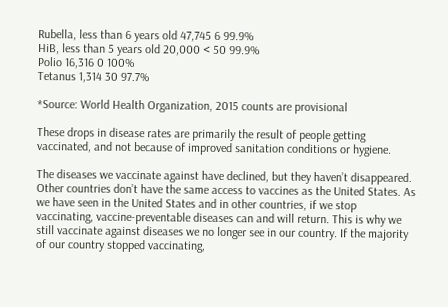Rubella, less than 6 years old 47,745 6 99.9%
HiB, less than 5 years old 20,000 < 50 99.9%
Polio 16,316 0 100%
Tetanus 1,314 30 97.7%

*Source: World Health Organization, 2015 counts are provisional

These drops in disease rates are primarily the result of people getting vaccinated, and not because of improved sanitation conditions or hygiene.

The diseases we vaccinate against have declined, but they haven’t disappeared. Other countries don’t have the same access to vaccines as the United States. As we have seen in the United States and in other countries, if we stop vaccinating, vaccine-preventable diseases can and will return. This is why we still vaccinate against diseases we no longer see in our country. If the majority of our country stopped vaccinating,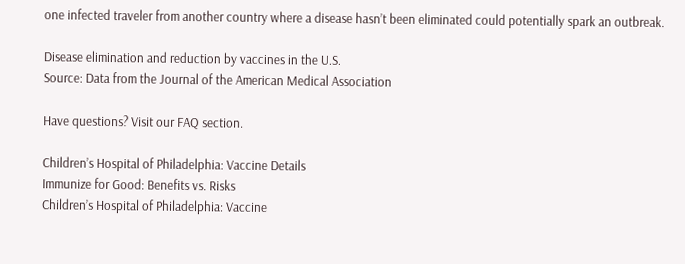one infected traveler from another country where a disease hasn’t been eliminated could potentially spark an outbreak.

Disease elimination and reduction by vaccines in the U.S.
Source: Data from the Journal of the American Medical Association

Have questions? Visit our FAQ section.

Children’s Hospital of Philadelphia: Vaccine Details
Immunize for Good: Benefits vs. Risks
Children’s Hospital of Philadelphia: Vaccine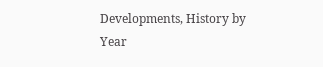Developments, History by Year